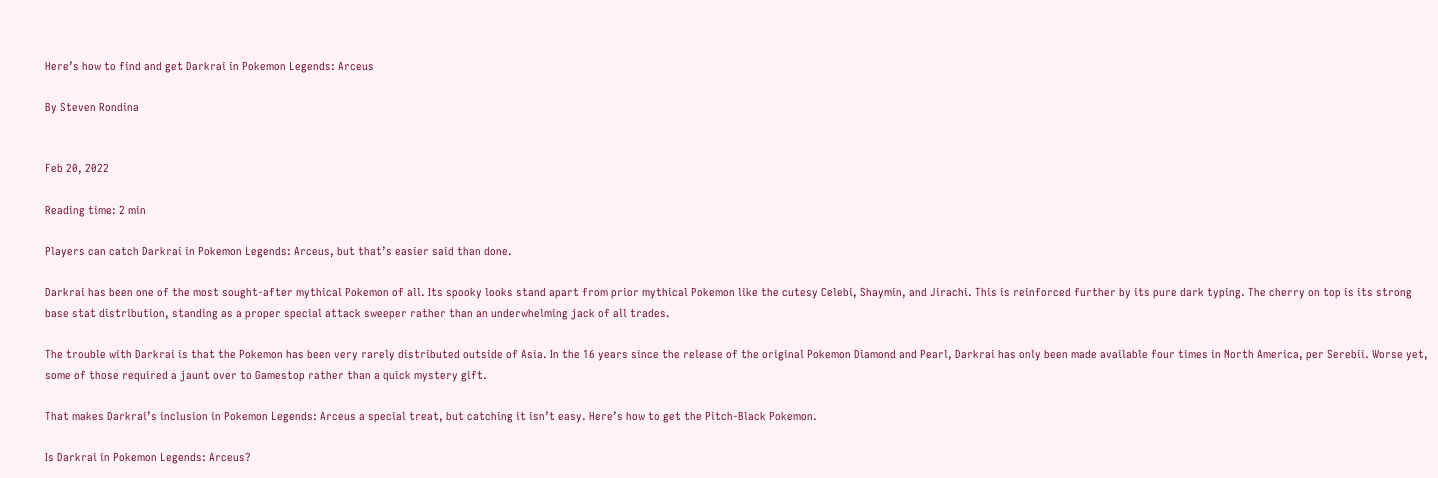Here’s how to find and get Darkrai in Pokemon Legends: Arceus

By Steven Rondina


Feb 20, 2022

Reading time: 2 min

Players can catch Darkrai in Pokemon Legends: Arceus, but that’s easier said than done.

Darkrai has been one of the most sought-after mythical Pokemon of all. Its spooky looks stand apart from prior mythical Pokemon like the cutesy Celebi, Shaymin, and Jirachi. This is reinforced further by its pure dark typing. The cherry on top is its strong base stat distribution, standing as a proper special attack sweeper rather than an underwhelming jack of all trades.

The trouble with Darkrai is that the Pokemon has been very rarely distributed outside of Asia. In the 16 years since the release of the original Pokemon Diamond and Pearl, Darkrai has only been made available four times in North America, per Serebii. Worse yet, some of those required a jaunt over to Gamestop rather than a quick mystery gift.

That makes Darkrai’s inclusion in Pokemon Legends: Arceus a special treat, but catching it isn’t easy. Here’s how to get the Pitch-Black Pokemon.

Is Darkrai in Pokemon Legends: Arceus?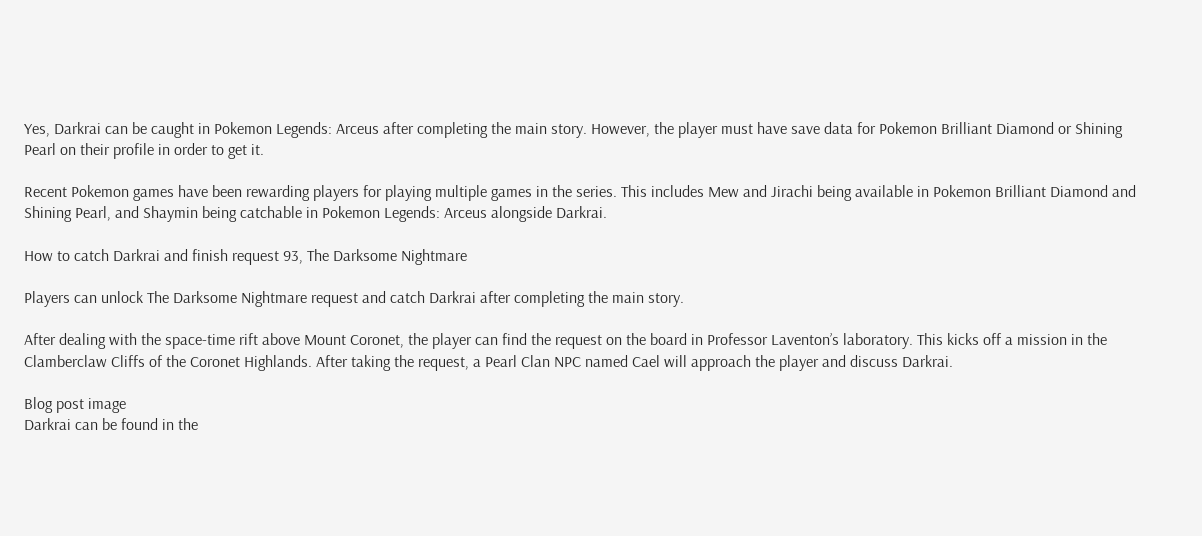Yes, Darkrai can be caught in Pokemon Legends: Arceus after completing the main story. However, the player must have save data for Pokemon Brilliant Diamond or Shining Pearl on their profile in order to get it.

Recent Pokemon games have been rewarding players for playing multiple games in the series. This includes Mew and Jirachi being available in Pokemon Brilliant Diamond and Shining Pearl, and Shaymin being catchable in Pokemon Legends: Arceus alongside Darkrai.

How to catch Darkrai and finish request 93, The Darksome Nightmare

Players can unlock The Darksome Nightmare request and catch Darkrai after completing the main story.

After dealing with the space-time rift above Mount Coronet, the player can find the request on the board in Professor Laventon’s laboratory. This kicks off a mission in the Clamberclaw Cliffs of the Coronet Highlands. After taking the request, a Pearl Clan NPC named Cael will approach the player and discuss Darkrai.

Blog post image
Darkrai can be found in the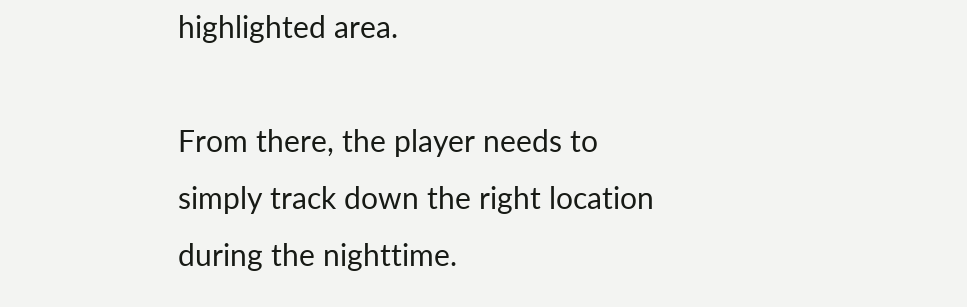highlighted area.

From there, the player needs to simply track down the right location during the nighttime.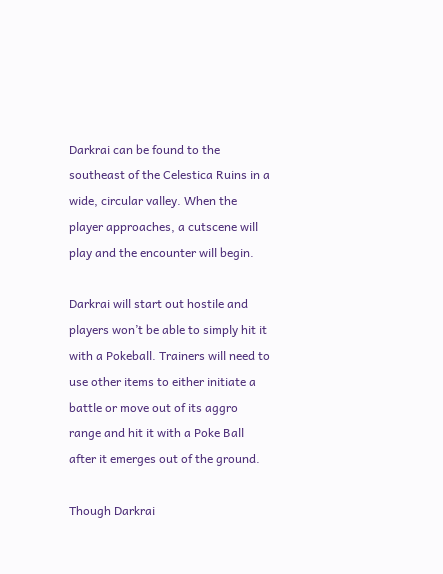Darkrai can be found to the southeast of the Celestica Ruins in a wide, circular valley. When the player approaches, a cutscene will play and the encounter will begin.

Darkrai will start out hostile and players won’t be able to simply hit it with a Pokeball. Trainers will need to use other items to either initiate a battle or move out of its aggro range and hit it with a Poke Ball after it emerges out of the ground.

Though Darkrai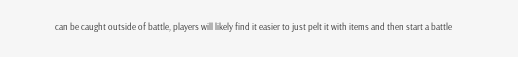can be caught outside of battle, players will likely find it easier to just pelt it with items and then start a battle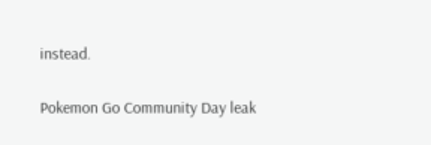instead.


Pokemon Go Community Day leak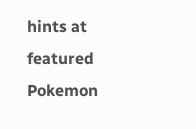hints at featured Pokemon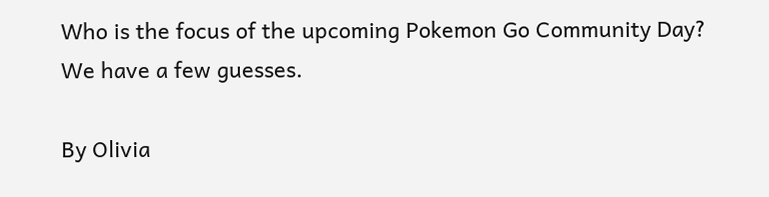Who is the focus of the upcoming Pokemon Go Community Day? We have a few guesses.

By Olivia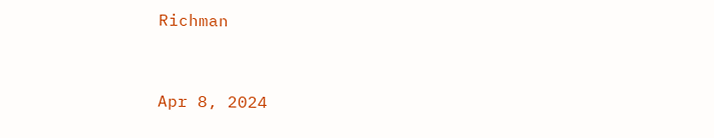Richman


Apr 8, 2024